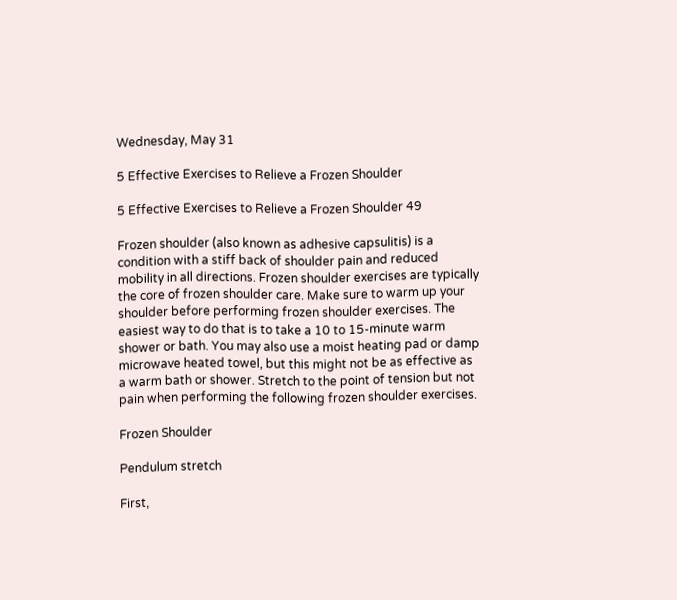Wednesday, May 31

5 Effective Exercises to Relieve a Frozen Shoulder

5 Effective Exercises to Relieve a Frozen Shoulder 49

Frozen shoulder (also known as adhesive capsulitis) is a condition with a stiff back of shoulder pain and reduced mobility in all directions. Frozen shoulder exercises are typically the core of frozen shoulder care. Make sure to warm up your shoulder before performing frozen shoulder exercises. The easiest way to do that is to take a 10 to 15-minute warm shower or bath. You may also use a moist heating pad or damp microwave heated towel, but this might not be as effective as a warm bath or shower. Stretch to the point of tension but not pain when performing the following frozen shoulder exercises.

Frozen Shoulder

Pendulum stretch

First,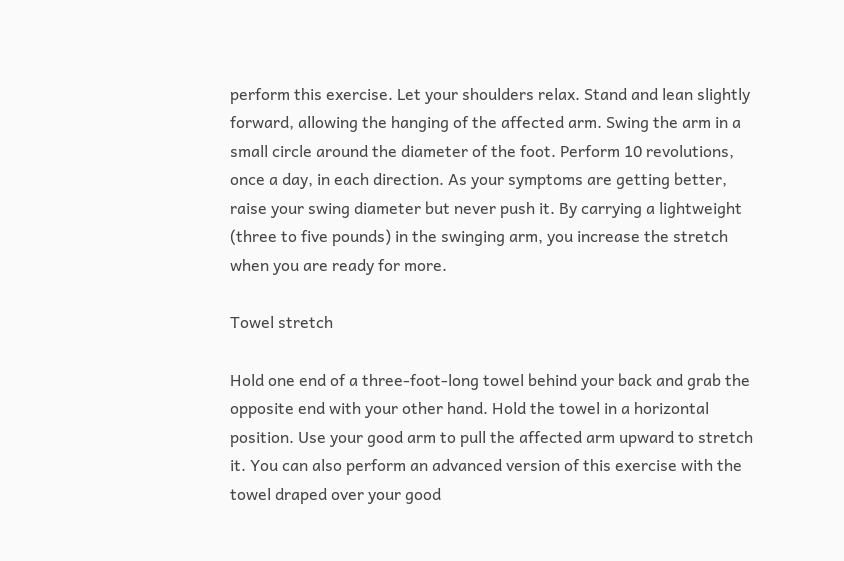perform this exercise. Let your shoulders relax. Stand and lean slightly forward, allowing the hanging of the affected arm. Swing the arm in a small circle around the diameter of the foot. Perform 10 revolutions, once a day, in each direction. As your symptoms are getting better, raise your swing diameter but never push it. By carrying a lightweight (three to five pounds) in the swinging arm, you increase the stretch when you are ready for more.

Towel stretch

Hold one end of a three-foot-long towel behind your back and grab the opposite end with your other hand. Hold the towel in a horizontal position. Use your good arm to pull the affected arm upward to stretch it. You can also perform an advanced version of this exercise with the towel draped over your good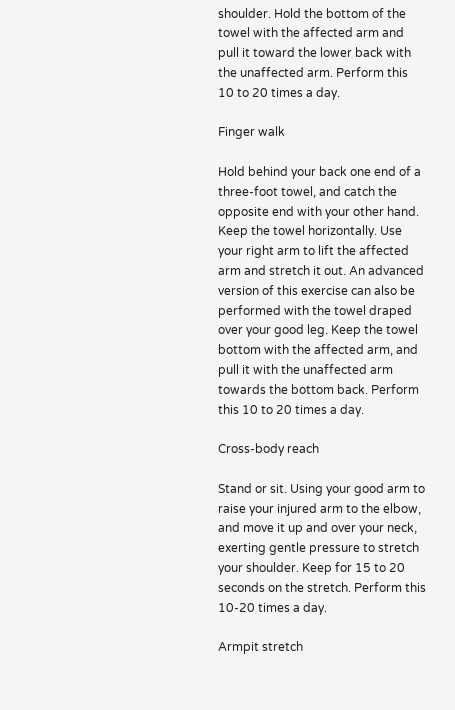shoulder. Hold the bottom of the towel with the affected arm and pull it toward the lower back with the unaffected arm. Perform this 10 to 20 times a day.

Finger walk

Hold behind your back one end of a three-foot towel, and catch the opposite end with your other hand. Keep the towel horizontally. Use your right arm to lift the affected arm and stretch it out. An advanced version of this exercise can also be performed with the towel draped over your good leg. Keep the towel bottom with the affected arm, and pull it with the unaffected arm towards the bottom back. Perform this 10 to 20 times a day.

Cross-body reach

Stand or sit. Using your good arm to raise your injured arm to the elbow, and move it up and over your neck, exerting gentle pressure to stretch your shoulder. Keep for 15 to 20 seconds on the stretch. Perform this 10-20 times a day.

Armpit stretch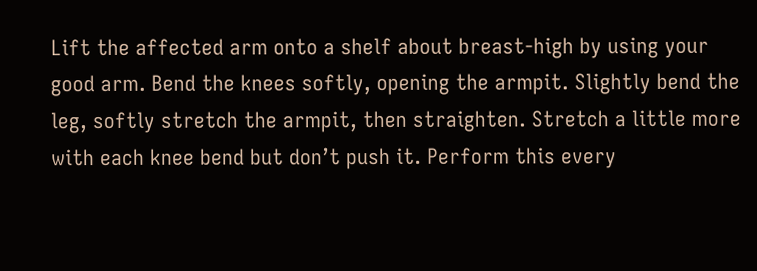Lift the affected arm onto a shelf about breast-high by using your good arm. Bend the knees softly, opening the armpit. Slightly bend the leg, softly stretch the armpit, then straighten. Stretch a little more with each knee bend but don’t push it. Perform this every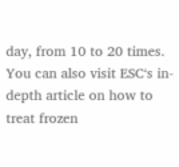day, from 10 to 20 times. You can also visit ESC‘s in-depth article on how to treat frozen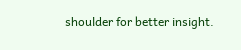shoulder for better insight.